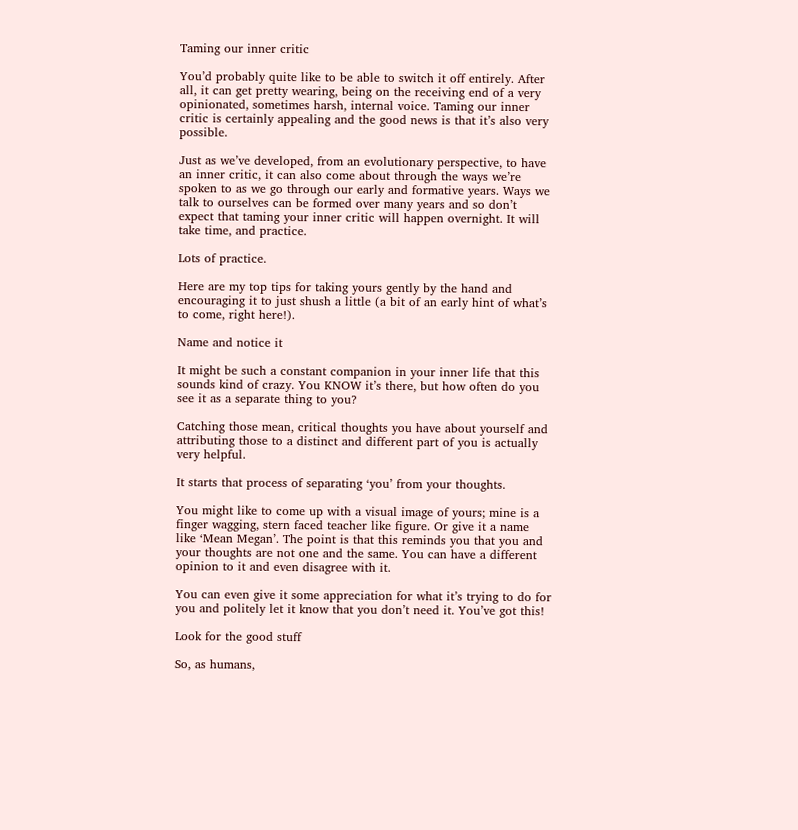Taming our inner critic

You’d probably quite like to be able to switch it off entirely. After all, it can get pretty wearing, being on the receiving end of a very opinionated, sometimes harsh, internal voice. Taming our inner critic is certainly appealing and the good news is that it’s also very possible.

Just as we’ve developed, from an evolutionary perspective, to have an inner critic, it can also come about through the ways we’re spoken to as we go through our early and formative years. Ways we talk to ourselves can be formed over many years and so don’t expect that taming your inner critic will happen overnight. It will take time, and practice.

Lots of practice.

Here are my top tips for taking yours gently by the hand and encouraging it to just shush a little (a bit of an early hint of what’s to come, right here!).

Name and notice it

It might be such a constant companion in your inner life that this sounds kind of crazy. You KNOW it’s there, but how often do you see it as a separate thing to you?

Catching those mean, critical thoughts you have about yourself and attributing those to a distinct and different part of you is actually very helpful.

It starts that process of separating ‘you’ from your thoughts.

You might like to come up with a visual image of yours; mine is a finger wagging, stern faced teacher like figure. Or give it a name like ‘Mean Megan’. The point is that this reminds you that you and your thoughts are not one and the same. You can have a different opinion to it and even disagree with it.

You can even give it some appreciation for what it’s trying to do for you and politely let it know that you don’t need it. You’ve got this!

Look for the good stuff

So, as humans,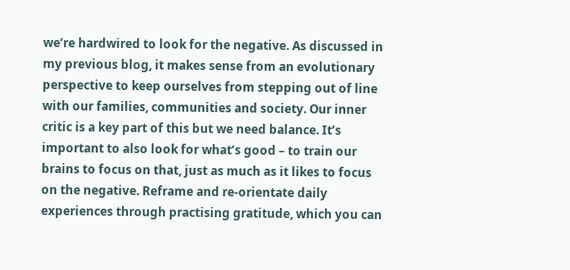we’re hardwired to look for the negative. As discussed in my previous blog, it makes sense from an evolutionary perspective to keep ourselves from stepping out of line with our families, communities and society. Our inner critic is a key part of this but we need balance. It’s important to also look for what’s good – to train our brains to focus on that, just as much as it likes to focus on the negative. Reframe and re-orientate daily experiences through practising gratitude, which you can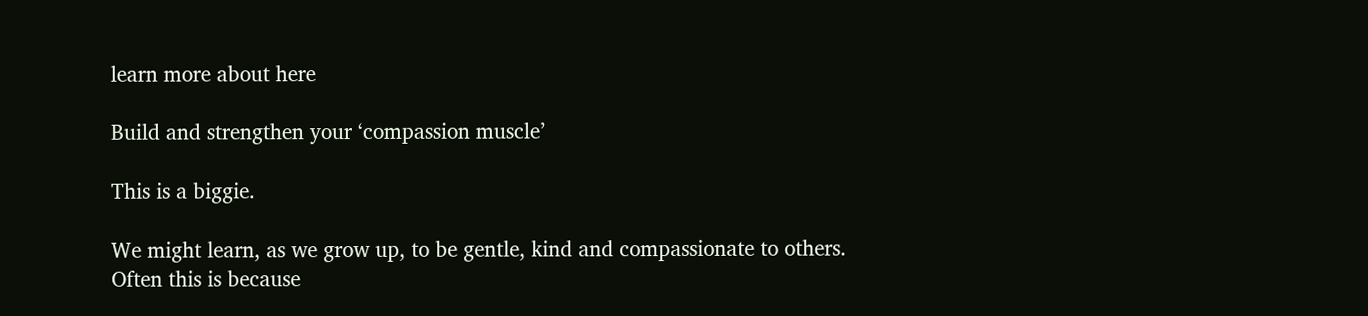learn more about here

Build and strengthen your ‘compassion muscle’

This is a biggie.

We might learn, as we grow up, to be gentle, kind and compassionate to others. Often this is because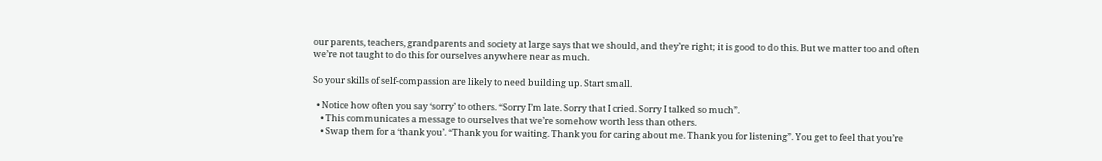our parents, teachers, grandparents and society at large says that we should, and they’re right; it is good to do this. But we matter too and often we’re not taught to do this for ourselves anywhere near as much.

So your skills of self-compassion are likely to need building up. Start small.

  • Notice how often you say ‘sorry’ to others. “Sorry I’m late. Sorry that I cried. Sorry I talked so much”.
    • This communicates a message to ourselves that we’re somehow worth less than others.
    • Swap them for a ‘thank you’. “Thank you for waiting. Thank you for caring about me. Thank you for listening”. You get to feel that you’re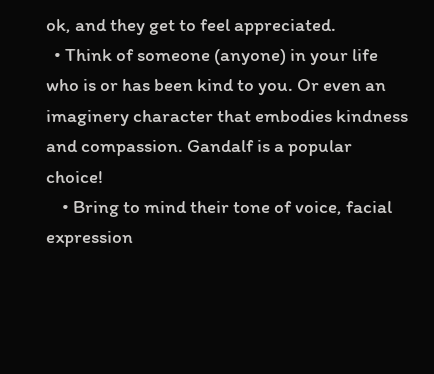ok, and they get to feel appreciated.
  • Think of someone (anyone) in your life who is or has been kind to you. Or even an imaginery character that embodies kindness and compassion. Gandalf is a popular choice!
    • Bring to mind their tone of voice, facial expression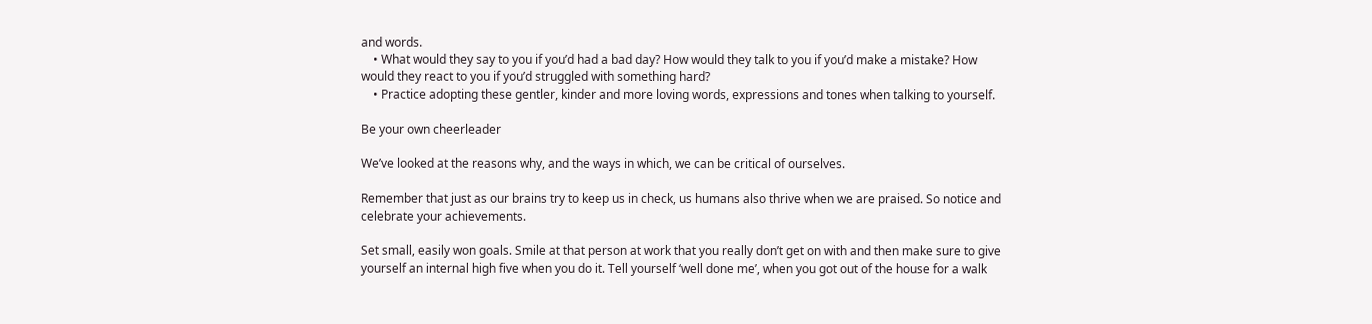and words.
    • What would they say to you if you’d had a bad day? How would they talk to you if you’d make a mistake? How would they react to you if you’d struggled with something hard?
    • Practice adopting these gentler, kinder and more loving words, expressions and tones when talking to yourself.

Be your own cheerleader

We’ve looked at the reasons why, and the ways in which, we can be critical of ourselves.

Remember that just as our brains try to keep us in check, us humans also thrive when we are praised. So notice and celebrate your achievements.

Set small, easily won goals. Smile at that person at work that you really don’t get on with and then make sure to give yourself an internal high five when you do it. Tell yourself ‘well done me’, when you got out of the house for a walk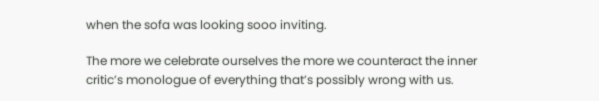when the sofa was looking sooo inviting.

The more we celebrate ourselves the more we counteract the inner critic’s monologue of everything that’s possibly wrong with us.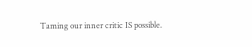Taming our inner critic IS possible.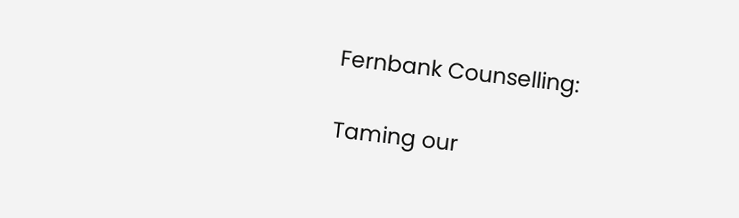Fernbank Counselling:

Taming our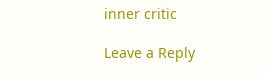inner critic

Leave a Reply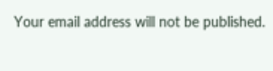Your email address will not be published.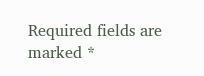Required fields are marked *